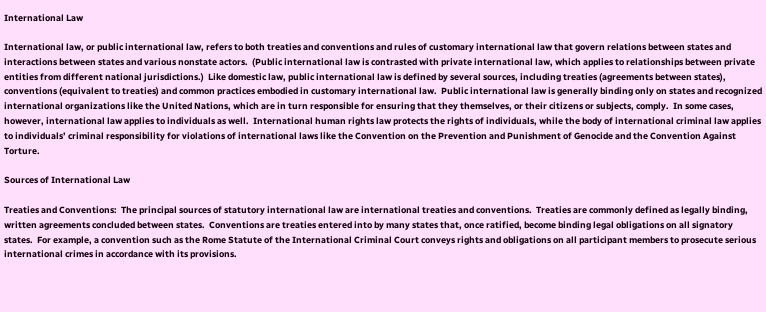International Law

International law, or public international law, refers to both treaties and conventions and rules of customary international law that govern relations between states and interactions between states and various nonstate actors.  (Public international law is contrasted with private international law, which applies to relationships between private entities from different national jurisdictions.)  Like domestic law, public international law is defined by several sources, including treaties (agreements between states), conventions (equivalent to treaties) and common practices embodied in customary international law.  Public international law is generally binding only on states and recognized international organizations like the United Nations, which are in turn responsible for ensuring that they themselves, or their citizens or subjects, comply.  In some cases, however, international law applies to individuals as well.  International human rights law protects the rights of individuals, while the body of international criminal law applies to individuals’ criminal responsibility for violations of international laws like the Convention on the Prevention and Punishment of Genocide and the Convention Against Torture.

Sources of International Law

Treaties and Conventions:  The principal sources of statutory international law are international treaties and conventions.  Treaties are commonly defined as legally binding, written agreements concluded between states.  Conventions are treaties entered into by many states that, once ratified, become binding legal obligations on all signatory states.  For example, a convention such as the Rome Statute of the International Criminal Court conveys rights and obligations on all participant members to prosecute serious international crimes in accordance with its provisions.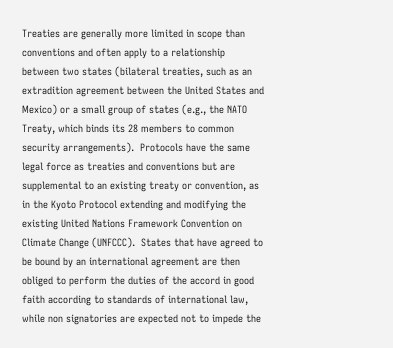Treaties are generally more limited in scope than conventions and often apply to a relationship between two states (bilateral treaties, such as an extradition agreement between the United States and Mexico) or a small group of states (e.g., the NATO Treaty, which binds its 28 members to common security arrangements).  Protocols have the same legal force as treaties and conventions but are supplemental to an existing treaty or convention, as in the Kyoto Protocol extending and modifying the existing United Nations Framework Convention on Climate Change (UNFCCC).  States that have agreed to be bound by an international agreement are then obliged to perform the duties of the accord in good faith according to standards of international law, while non signatories are expected not to impede the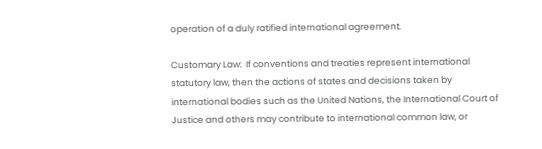operation of a duly ratified international agreement.

Customary Law:  If conventions and treaties represent international statutory law, then the actions of states and decisions taken by international bodies such as the United Nations, the International Court of Justice and others may contribute to international common law, or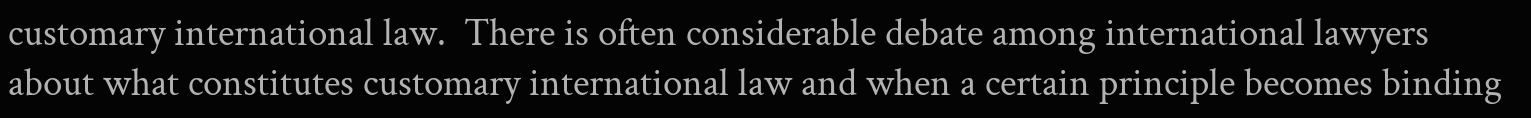customary international law.  There is often considerable debate among international lawyers about what constitutes customary international law and when a certain principle becomes binding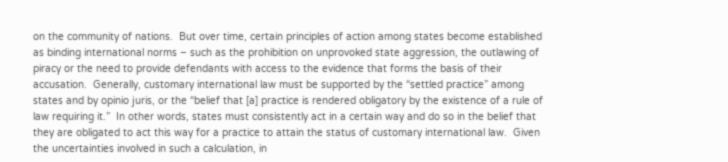on the community of nations.  But over time, certain principles of action among states become established as binding international norms – such as the prohibition on unprovoked state aggression, the outlawing of piracy or the need to provide defendants with access to the evidence that forms the basis of their accusation.  Generally, customary international law must be supported by the “settled practice” among states and by opinio juris, or the “belief that [a] practice is rendered obligatory by the existence of a rule of law requiring it.”  In other words, states must consistently act in a certain way and do so in the belief that they are obligated to act this way for a practice to attain the status of customary international law.  Given the uncertainties involved in such a calculation, in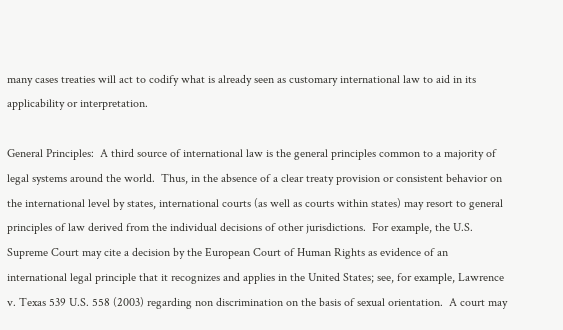many cases treaties will act to codify what is already seen as customary international law to aid in its applicability or interpretation.

General Principles:  A third source of international law is the general principles common to a majority of legal systems around the world.  Thus, in the absence of a clear treaty provision or consistent behavior on the international level by states, international courts (as well as courts within states) may resort to general principles of law derived from the individual decisions of other jurisdictions.  For example, the U.S. Supreme Court may cite a decision by the European Court of Human Rights as evidence of an international legal principle that it recognizes and applies in the United States; see, for example, Lawrence v. Texas 539 U.S. 558 (2003) regarding non discrimination on the basis of sexual orientation.  A court may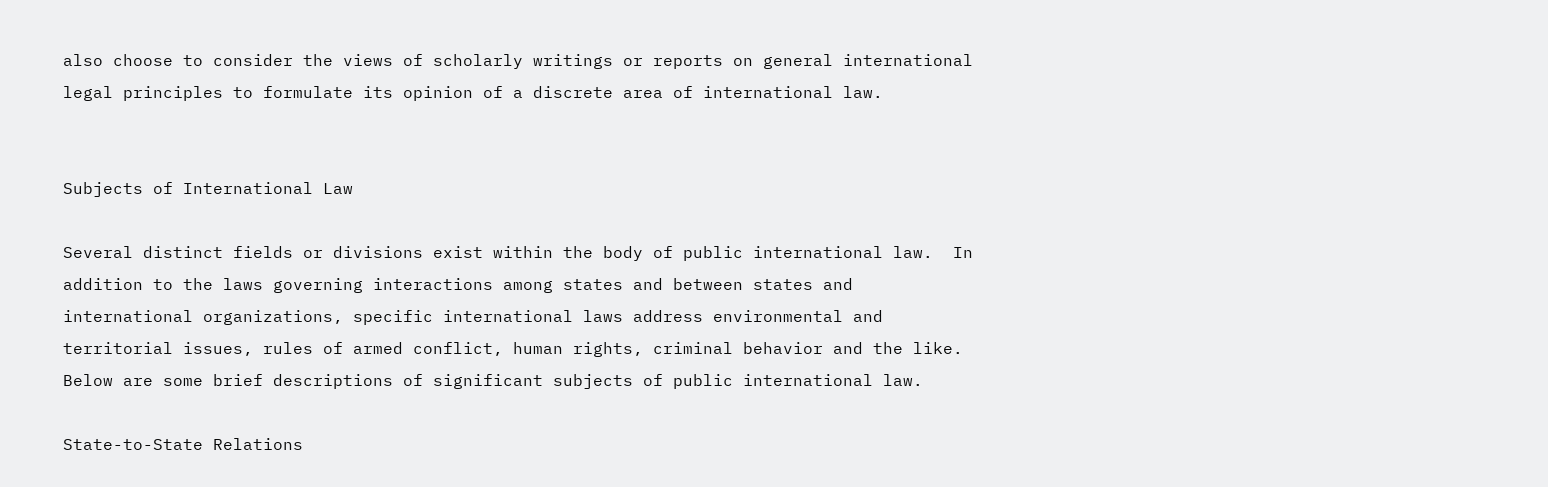also choose to consider the views of scholarly writings or reports on general international legal principles to formulate its opinion of a discrete area of international law.


Subjects of International Law

Several distinct fields or divisions exist within the body of public international law.  In addition to the laws governing interactions among states and between states and international organizations, specific international laws address environmental and territorial issues, rules of armed conflict, human rights, criminal behavior and the like.  Below are some brief descriptions of significant subjects of public international law.

State-to-State Relations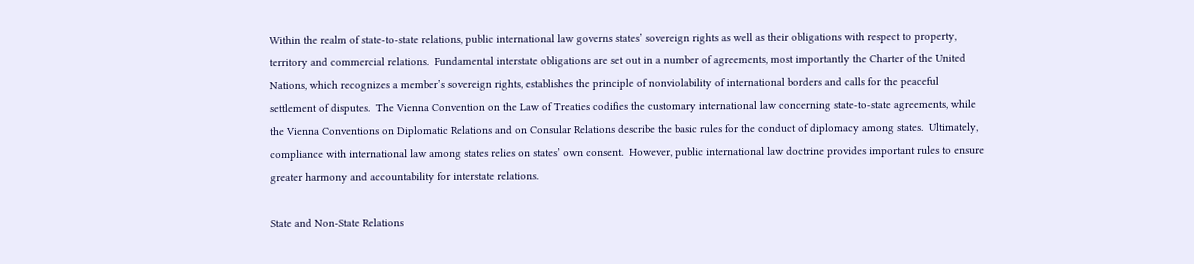Within the realm of state-to-state relations, public international law governs states’ sovereign rights as well as their obligations with respect to property, territory and commercial relations.  Fundamental interstate obligations are set out in a number of agreements, most importantly the Charter of the United Nations, which recognizes a member’s sovereign rights, establishes the principle of nonviolability of international borders and calls for the peaceful settlement of disputes.  The Vienna Convention on the Law of Treaties codifies the customary international law concerning state-to-state agreements, while the Vienna Conventions on Diplomatic Relations and on Consular Relations describe the basic rules for the conduct of diplomacy among states.  Ultimately, compliance with international law among states relies on states’ own consent.  However, public international law doctrine provides important rules to ensure greater harmony and accountability for interstate relations.

State and Non-State Relations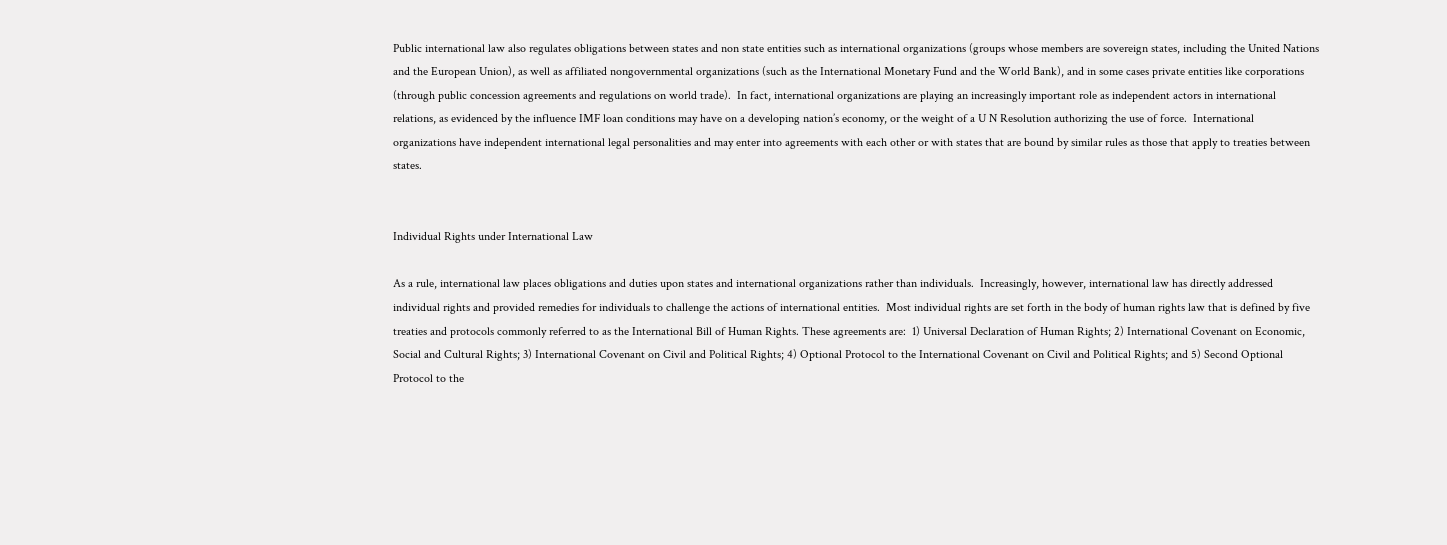Public international law also regulates obligations between states and non state entities such as international organizations (groups whose members are sovereign states, including the United Nations and the European Union), as well as affiliated nongovernmental organizations (such as the International Monetary Fund and the World Bank), and in some cases private entities like corporations (through public concession agreements and regulations on world trade).  In fact, international organizations are playing an increasingly important role as independent actors in international relations, as evidenced by the influence IMF loan conditions may have on a developing nation’s economy, or the weight of a U N Resolution authorizing the use of force.  International organizations have independent international legal personalities and may enter into agreements with each other or with states that are bound by similar rules as those that apply to treaties between states.


Individual Rights under International Law

As a rule, international law places obligations and duties upon states and international organizations rather than individuals.  Increasingly, however, international law has directly addressed individual rights and provided remedies for individuals to challenge the actions of international entities.  Most individual rights are set forth in the body of human rights law that is defined by five treaties and protocols commonly referred to as the International Bill of Human Rights. These agreements are:  1) Universal Declaration of Human Rights; 2) International Covenant on Economic, Social and Cultural Rights; 3) International Covenant on Civil and Political Rights; 4) Optional Protocol to the International Covenant on Civil and Political Rights; and 5) Second Optional Protocol to the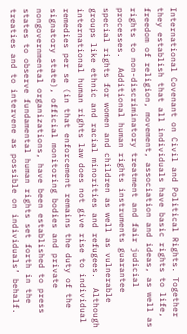International Covenant on Civil and Political Rights. Together they establish that all individuals have basic rights to life, freedom of religion, movement, association and ideas, as well as rights to non-discriminatory treatment and fair judicial processes.  Additional human rights instruments guarantee special rights for women and children as well as vulnerable groups like ethnic and racial minorities and refugees.  Although international human rights law does not give rise to individual remedies per se (in that enforcement remains the duty of the signatory state), official monitoring bodies and private nongovernmental organizations, have been established to press states to observe fundamental human rights set forth in the treaties and to intervene as possible on individuals’ behalf.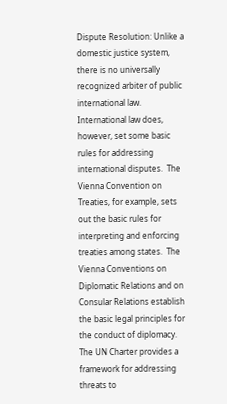Dispute Resolution: Unlike a domestic justice system, there is no universally recognized arbiter of public international law.  International law does, however, set some basic rules for addressing international disputes.  The Vienna Convention on Treaties, for example, sets out the basic rules for interpreting and enforcing treaties among states.  The Vienna Conventions on Diplomatic Relations and on Consular Relations establish the basic legal principles for the conduct of diplomacy.  The UN Charter provides a framework for addressing threats to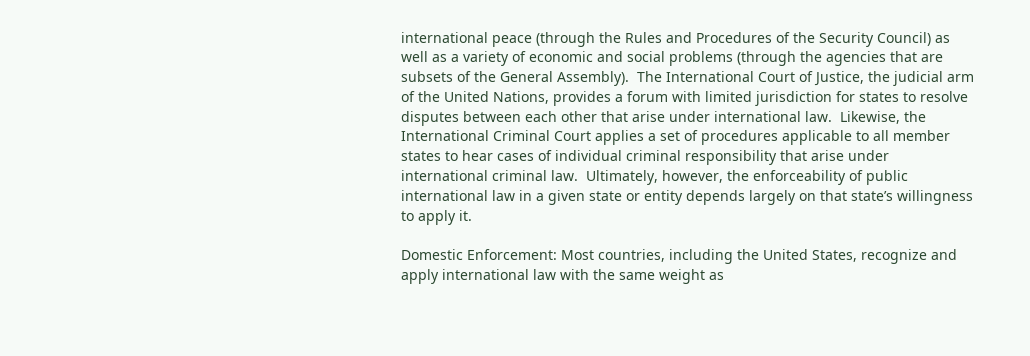international peace (through the Rules and Procedures of the Security Council) as well as a variety of economic and social problems (through the agencies that are subsets of the General Assembly).  The International Court of Justice, the judicial arm of the United Nations, provides a forum with limited jurisdiction for states to resolve disputes between each other that arise under international law.  Likewise, the International Criminal Court applies a set of procedures applicable to all member states to hear cases of individual criminal responsibility that arise under international criminal law.  Ultimately, however, the enforceability of public international law in a given state or entity depends largely on that state’s willingness to apply it.

Domestic Enforcement: Most countries, including the United States, recognize and apply international law with the same weight as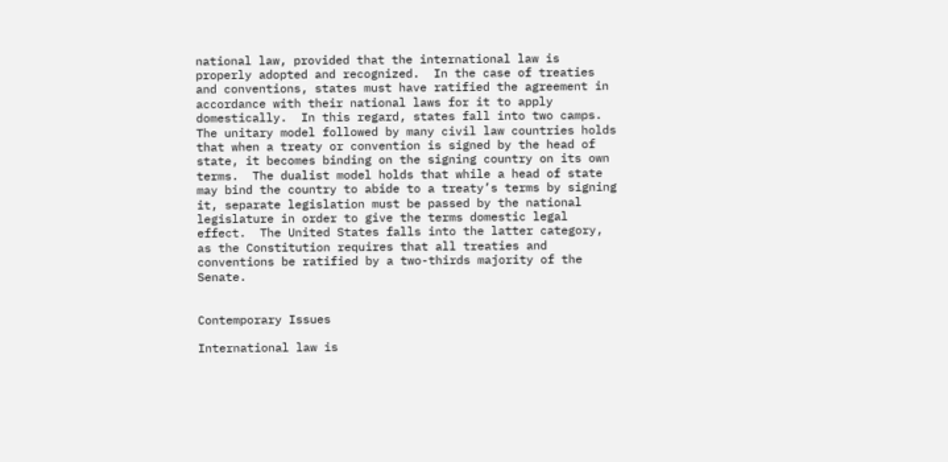national law, provided that the international law is properly adopted and recognized.  In the case of treaties and conventions, states must have ratified the agreement in accordance with their national laws for it to apply domestically.  In this regard, states fall into two camps.  The unitary model followed by many civil law countries holds that when a treaty or convention is signed by the head of state, it becomes binding on the signing country on its own terms.  The dualist model holds that while a head of state may bind the country to abide to a treaty’s terms by signing it, separate legislation must be passed by the national legislature in order to give the terms domestic legal effect.  The United States falls into the latter category, as the Constitution requires that all treaties and conventions be ratified by a two-thirds majority of the Senate.


Contemporary Issues

International law is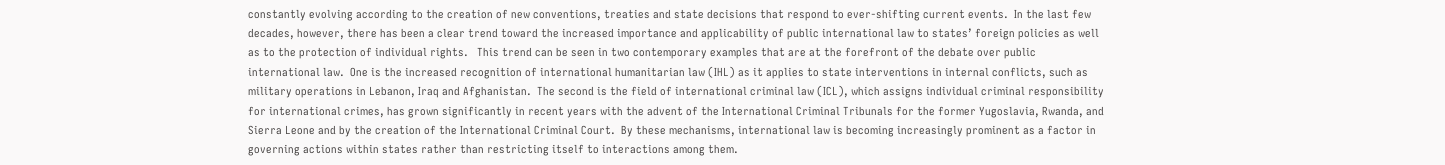constantly evolving according to the creation of new conventions, treaties and state decisions that respond to ever-shifting current events.  In the last few decades, however, there has been a clear trend toward the increased importance and applicability of public international law to states’ foreign policies as well as to the protection of individual rights.   This trend can be seen in two contemporary examples that are at the forefront of the debate over public international law.  One is the increased recognition of international humanitarian law (IHL) as it applies to state interventions in internal conflicts, such as military operations in Lebanon, Iraq and Afghanistan.  The second is the field of international criminal law (ICL), which assigns individual criminal responsibility for international crimes, has grown significantly in recent years with the advent of the International Criminal Tribunals for the former Yugoslavia, Rwanda, and Sierra Leone and by the creation of the International Criminal Court.  By these mechanisms, international law is becoming increasingly prominent as a factor in governing actions within states rather than restricting itself to interactions among them.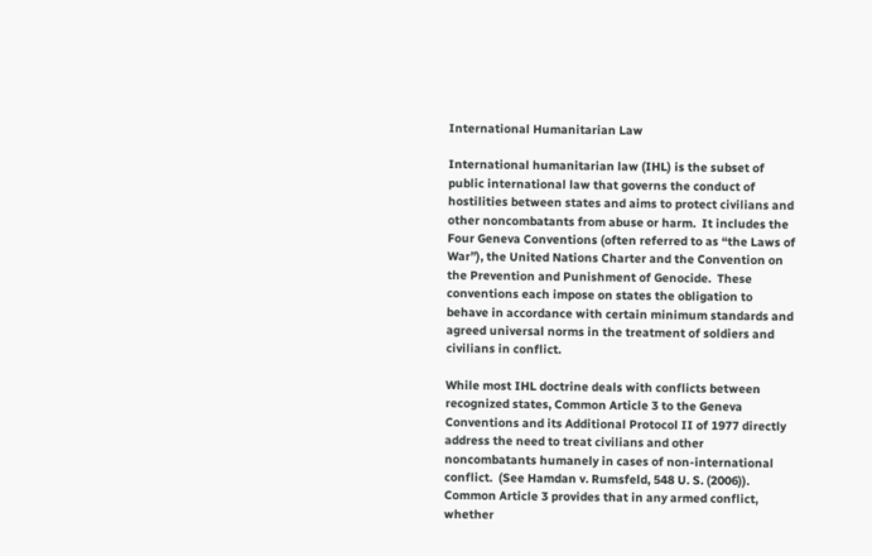International Humanitarian Law

International humanitarian law (IHL) is the subset of public international law that governs the conduct of hostilities between states and aims to protect civilians and other noncombatants from abuse or harm.  It includes the Four Geneva Conventions (often referred to as “the Laws of War”), the United Nations Charter and the Convention on the Prevention and Punishment of Genocide.  These conventions each impose on states the obligation to behave in accordance with certain minimum standards and agreed universal norms in the treatment of soldiers and civilians in conflict.

While most IHL doctrine deals with conflicts between recognized states, Common Article 3 to the Geneva Conventions and its Additional Protocol II of 1977 directly address the need to treat civilians and other noncombatants humanely in cases of non-international conflict.  (See Hamdan v. Rumsfeld, 548 U. S. (2006)).  Common Article 3 provides that in any armed conflict, whether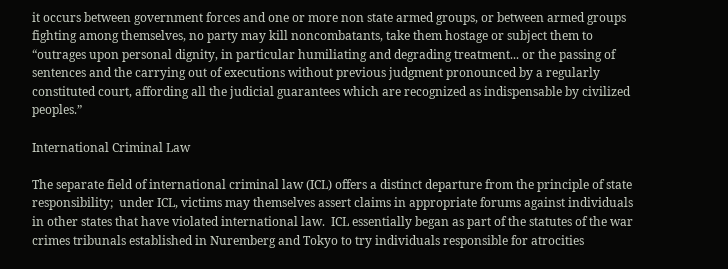it occurs between government forces and one or more non state armed groups, or between armed groups fighting among themselves, no party may kill noncombatants, take them hostage or subject them to “outrages upon personal dignity, in particular humiliating and degrading treatment... or the passing of sentences and the carrying out of executions without previous judgment pronounced by a regularly constituted court, affording all the judicial guarantees which are recognized as indispensable by civilized peoples.”

International Criminal Law

The separate field of international criminal law (ICL) offers a distinct departure from the principle of state responsibility;  under ICL, victims may themselves assert claims in appropriate forums against individuals in other states that have violated international law.  ICL essentially began as part of the statutes of the war crimes tribunals established in Nuremberg and Tokyo to try individuals responsible for atrocities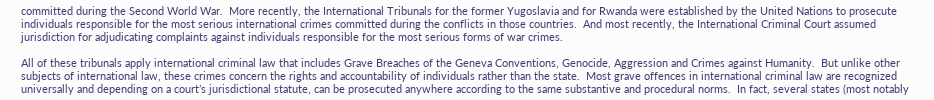committed during the Second World War.  More recently, the International Tribunals for the former Yugoslavia and for Rwanda were established by the United Nations to prosecute individuals responsible for the most serious international crimes committed during the conflicts in those countries.  And most recently, the International Criminal Court assumed jurisdiction for adjudicating complaints against individuals responsible for the most serious forms of war crimes.

All of these tribunals apply international criminal law that includes Grave Breaches of the Geneva Conventions, Genocide, Aggression and Crimes against Humanity.  But unlike other subjects of international law, these crimes concern the rights and accountability of individuals rather than the state.  Most grave offences in international criminal law are recognized universally and depending on a court’s jurisdictional statute, can be prosecuted anywhere according to the same substantive and procedural norms.  In fact, several states (most notably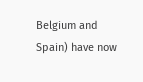Belgium and Spain) have now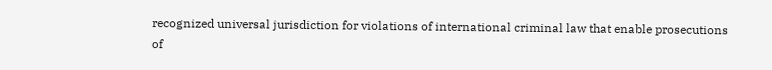recognized universal jurisdiction for violations of international criminal law that enable prosecutions of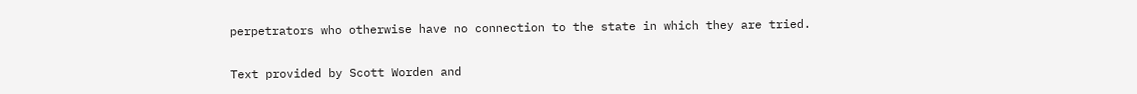perpetrators who otherwise have no connection to the state in which they are tried.


Text provided by Scott Worden and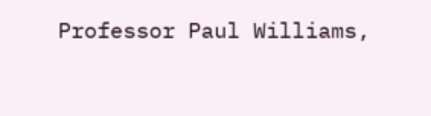Professor Paul Williams,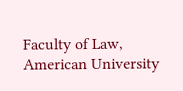Faculty of Law, American University